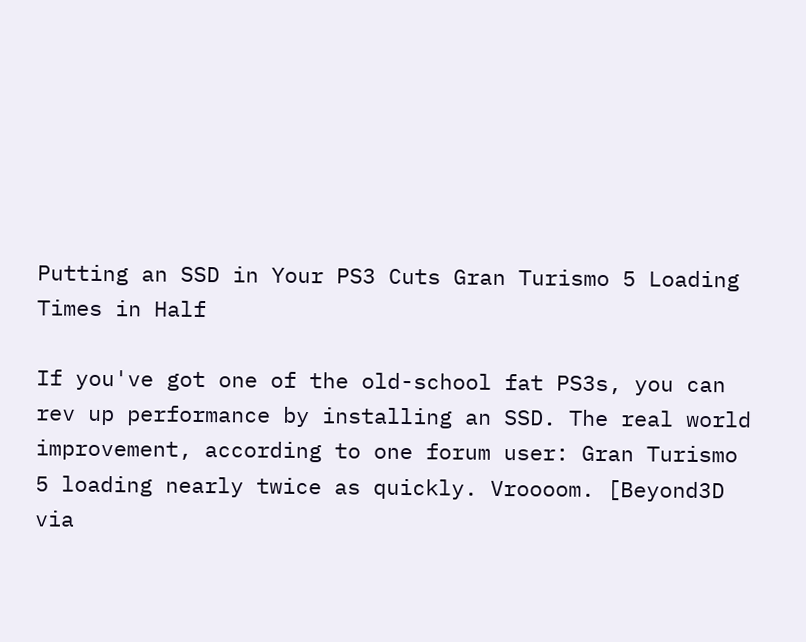Putting an SSD in Your PS3 Cuts Gran Turismo 5 Loading Times in Half

If you've got one of the old-school fat PS3s, you can rev up performance by installing an SSD. The real world improvement, according to one forum user: Gran Turismo 5 loading nearly twice as quickly. Vroooom. [Beyond3D via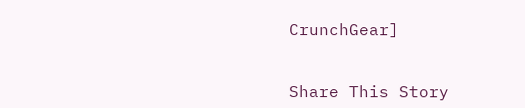CrunchGear]


Share This Story